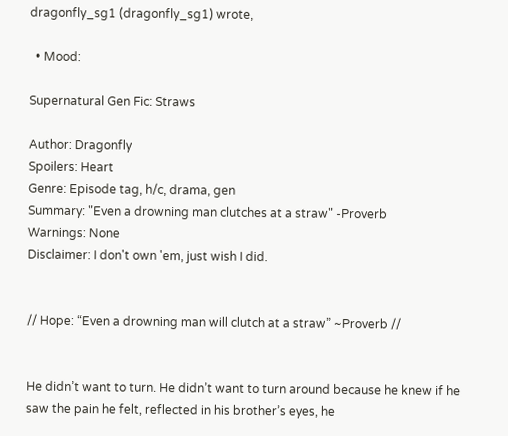dragonfly_sg1 (dragonfly_sg1) wrote,

  • Mood:

Supernatural Gen Fic: Straws

Author: Dragonfly
Spoilers: Heart
Genre: Episode tag, h/c, drama, gen
Summary: "Even a drowning man clutches at a straw" -Proverb
Warnings: None
Disclaimer: I don't own 'em, just wish I did.


// Hope: “Even a drowning man will clutch at a straw” ~Proverb //


He didn’t want to turn. He didn’t want to turn around because he knew if he saw the pain he felt, reflected in his brother’s eyes, he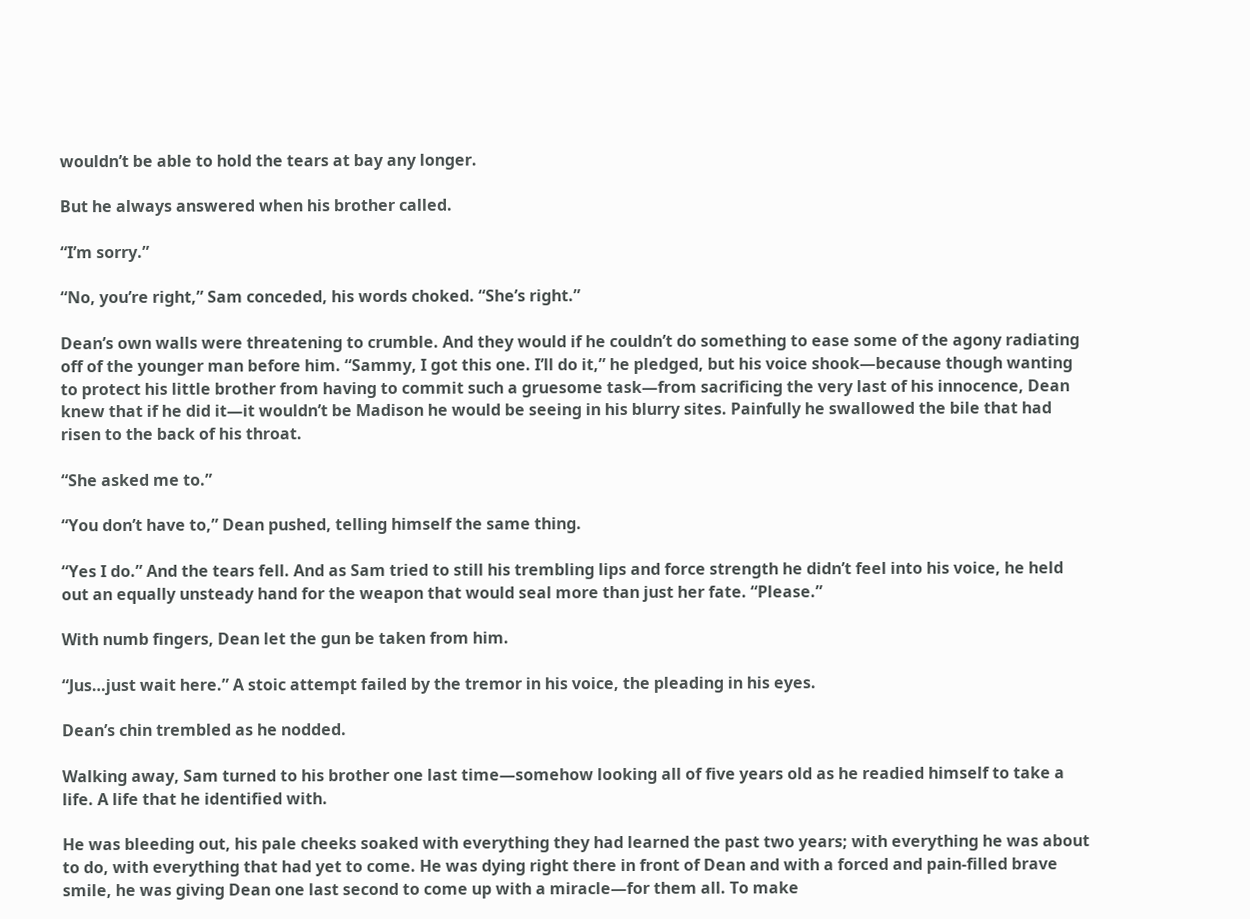wouldn’t be able to hold the tears at bay any longer.

But he always answered when his brother called.

“I’m sorry.”

“No, you’re right,” Sam conceded, his words choked. “She’s right.”

Dean’s own walls were threatening to crumble. And they would if he couldn’t do something to ease some of the agony radiating off of the younger man before him. “Sammy, I got this one. I’ll do it,” he pledged, but his voice shook—because though wanting to protect his little brother from having to commit such a gruesome task—from sacrificing the very last of his innocence, Dean knew that if he did it—it wouldn’t be Madison he would be seeing in his blurry sites. Painfully he swallowed the bile that had risen to the back of his throat.

“She asked me to.”

“You don’t have to,” Dean pushed, telling himself the same thing.

“Yes I do.” And the tears fell. And as Sam tried to still his trembling lips and force strength he didn’t feel into his voice, he held out an equally unsteady hand for the weapon that would seal more than just her fate. “Please.”

With numb fingers, Dean let the gun be taken from him.

“Jus…just wait here.” A stoic attempt failed by the tremor in his voice, the pleading in his eyes.

Dean’s chin trembled as he nodded.

Walking away, Sam turned to his brother one last time—somehow looking all of five years old as he readied himself to take a life. A life that he identified with.

He was bleeding out, his pale cheeks soaked with everything they had learned the past two years; with everything he was about to do, with everything that had yet to come. He was dying right there in front of Dean and with a forced and pain-filled brave smile, he was giving Dean one last second to come up with a miracle—for them all. To make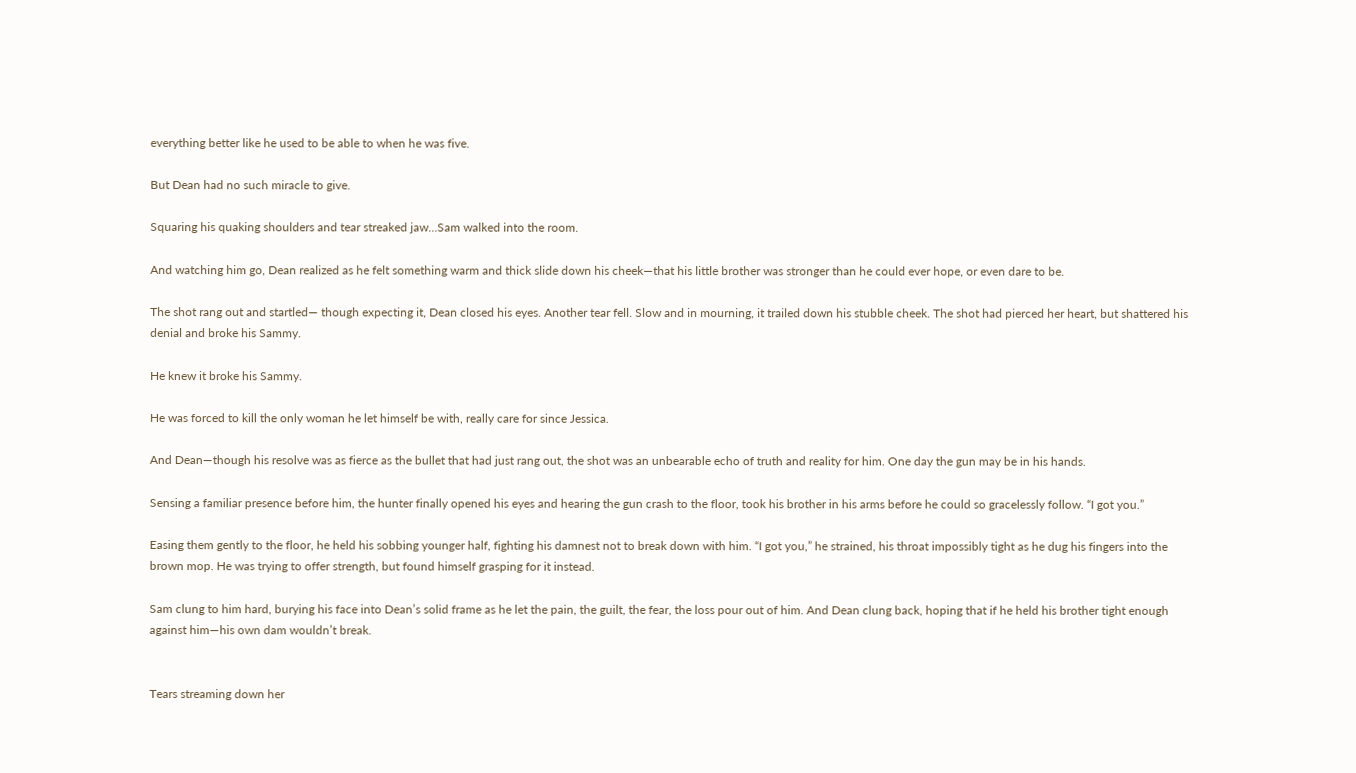everything better like he used to be able to when he was five.

But Dean had no such miracle to give.

Squaring his quaking shoulders and tear streaked jaw…Sam walked into the room.

And watching him go, Dean realized as he felt something warm and thick slide down his cheek—that his little brother was stronger than he could ever hope, or even dare to be.

The shot rang out and startled— though expecting it, Dean closed his eyes. Another tear fell. Slow and in mourning, it trailed down his stubble cheek. The shot had pierced her heart, but shattered his denial and broke his Sammy.

He knew it broke his Sammy.

He was forced to kill the only woman he let himself be with, really care for since Jessica.

And Dean—though his resolve was as fierce as the bullet that had just rang out, the shot was an unbearable echo of truth and reality for him. One day the gun may be in his hands.

Sensing a familiar presence before him, the hunter finally opened his eyes and hearing the gun crash to the floor, took his brother in his arms before he could so gracelessly follow. “I got you.”

Easing them gently to the floor, he held his sobbing younger half, fighting his damnest not to break down with him. “I got you,” he strained, his throat impossibly tight as he dug his fingers into the brown mop. He was trying to offer strength, but found himself grasping for it instead.

Sam clung to him hard, burying his face into Dean’s solid frame as he let the pain, the guilt, the fear, the loss pour out of him. And Dean clung back, hoping that if he held his brother tight enough against him—his own dam wouldn’t break.


Tears streaming down her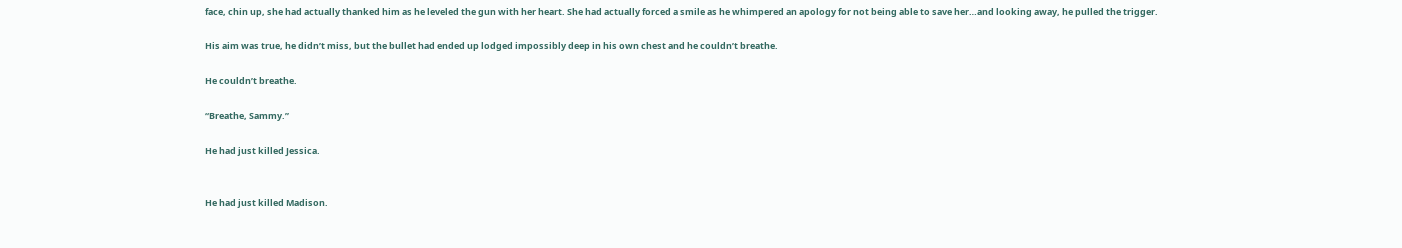face, chin up, she had actually thanked him as he leveled the gun with her heart. She had actually forced a smile as he whimpered an apology for not being able to save her…and looking away, he pulled the trigger.

His aim was true, he didn’t miss, but the bullet had ended up lodged impossibly deep in his own chest and he couldn’t breathe.

He couldn’t breathe.

“Breathe, Sammy.”

He had just killed Jessica.


He had just killed Madison.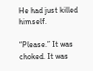He had just killed himself.

“Please.” It was choked. It was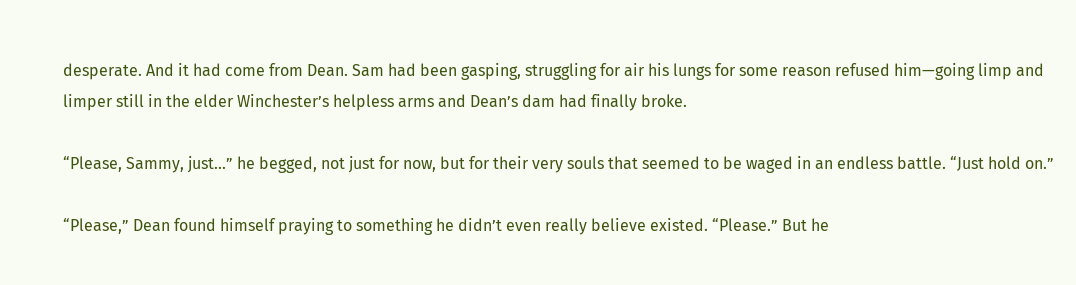desperate. And it had come from Dean. Sam had been gasping, struggling for air his lungs for some reason refused him—going limp and limper still in the elder Winchester’s helpless arms and Dean’s dam had finally broke.

“Please, Sammy, just…” he begged, not just for now, but for their very souls that seemed to be waged in an endless battle. “Just hold on.”

“Please,” Dean found himself praying to something he didn’t even really believe existed. “Please.” But he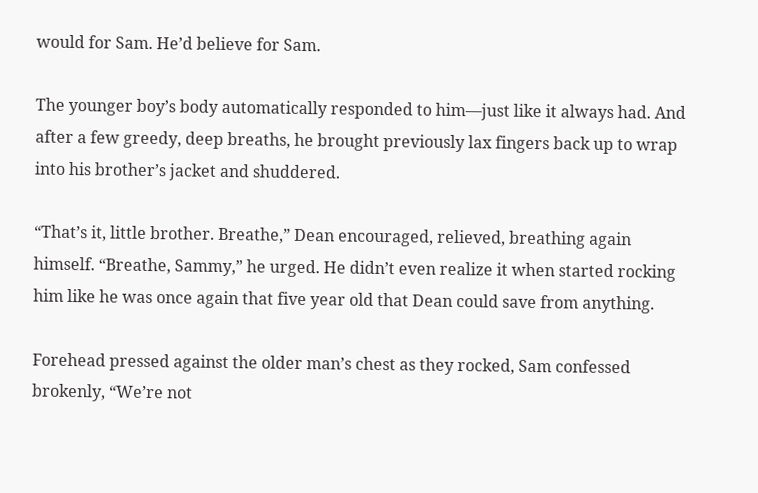would for Sam. He’d believe for Sam.

The younger boy’s body automatically responded to him—just like it always had. And after a few greedy, deep breaths, he brought previously lax fingers back up to wrap into his brother’s jacket and shuddered.

“That’s it, little brother. Breathe,” Dean encouraged, relieved, breathing again himself. “Breathe, Sammy,” he urged. He didn’t even realize it when started rocking him like he was once again that five year old that Dean could save from anything.

Forehead pressed against the older man’s chest as they rocked, Sam confessed brokenly, “We’re not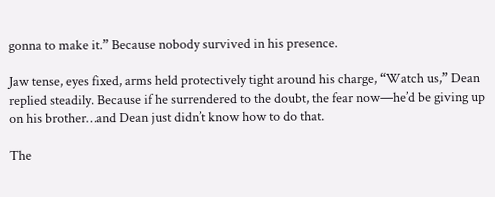gonna to make it.” Because nobody survived in his presence.

Jaw tense, eyes fixed, arms held protectively tight around his charge, “Watch us,” Dean replied steadily. Because if he surrendered to the doubt, the fear now—he’d be giving up on his brother…and Dean just didn’t know how to do that.

The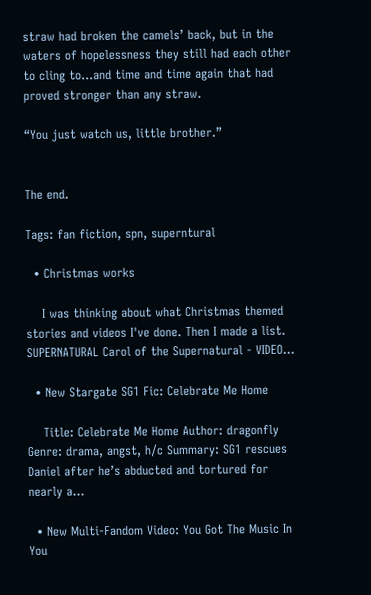straw had broken the camels’ back, but in the waters of hopelessness they still had each other to cling to…and time and time again that had proved stronger than any straw.

“You just watch us, little brother.”


The end.

Tags: fan fiction, spn, superntural

  • Christmas works

    I was thinking about what Christmas themed stories and videos I've done. Then I made a list. SUPERNATURAL Carol of the Supernatural - VIDEO…

  • New Stargate SG1 Fic: Celebrate Me Home

    Title: Celebrate Me Home Author: dragonfly Genre: drama, angst, h/c Summary: SG1 rescues Daniel after he’s abducted and tortured for nearly a…

  • New Multi-Fandom Video: You Got The Music In You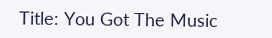Title: You Got The Music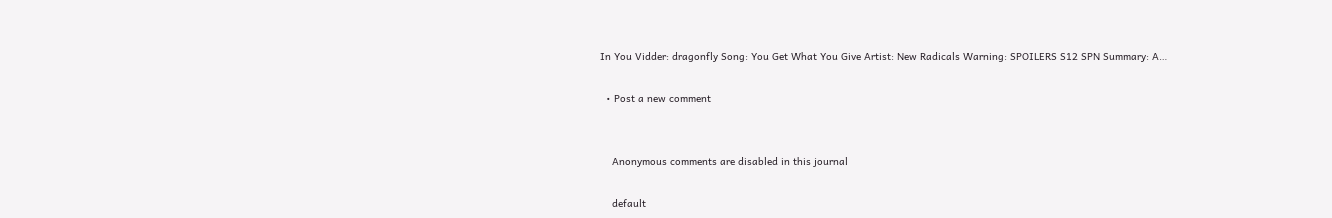In You Vidder: dragonfly Song: You Get What You Give Artist: New Radicals Warning: SPOILERS S12 SPN Summary: A…

  • Post a new comment


    Anonymous comments are disabled in this journal

    default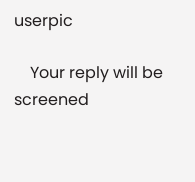userpic

    Your reply will be screened